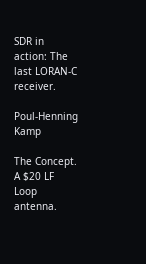SDR in action: The last LORAN-C receiver.

Poul-Henning Kamp

The Concept.
A $20 LF Loop antenna.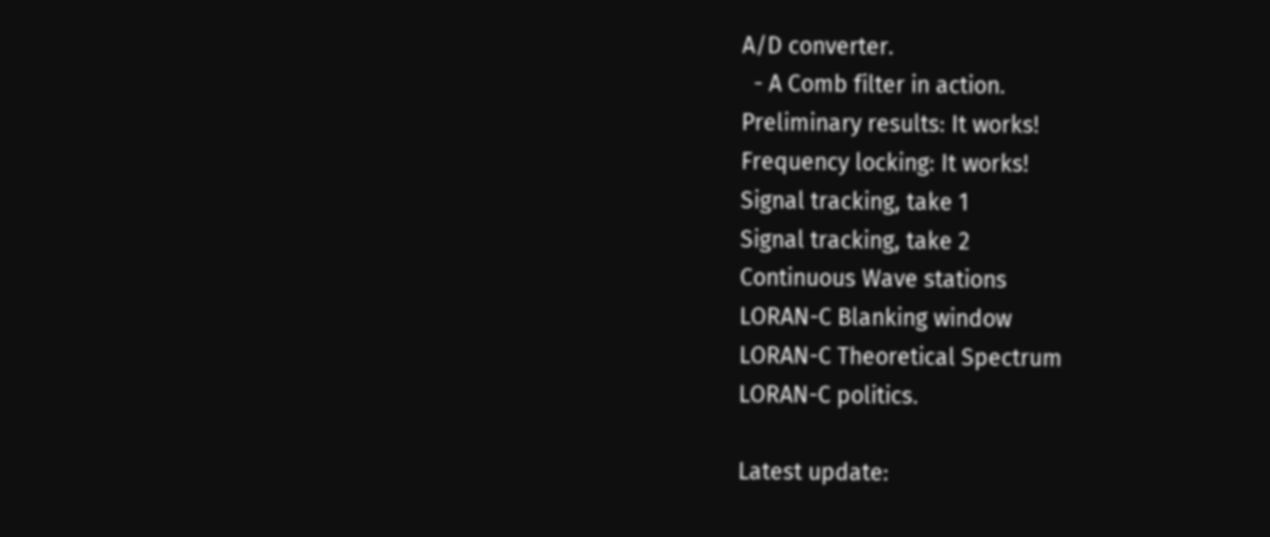A/D converter.
  - A Comb filter in action.
Preliminary results: It works!
Frequency locking: It works!
Signal tracking, take 1
Signal tracking, take 2
Continuous Wave stations
LORAN-C Blanking window
LORAN-C Theoretical Spectrum
LORAN-C politics.

Latest update: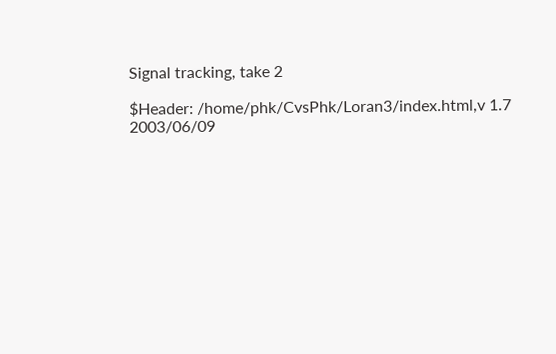Signal tracking, take 2

$Header: /home/phk/CvsPhk/Loran3/index.html,v 1.7 2003/06/09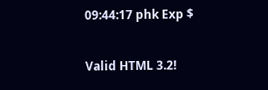09:44:17 phk Exp $

Valid HTML 3.2!